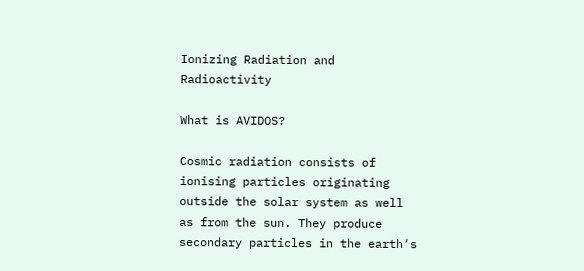Ionizing Radiation and Radioactivity

What is AVIDOS?

Cosmic radiation consists of ionising particles originating outside the solar system as well as from the sun. They produce secondary particles in the earth‘s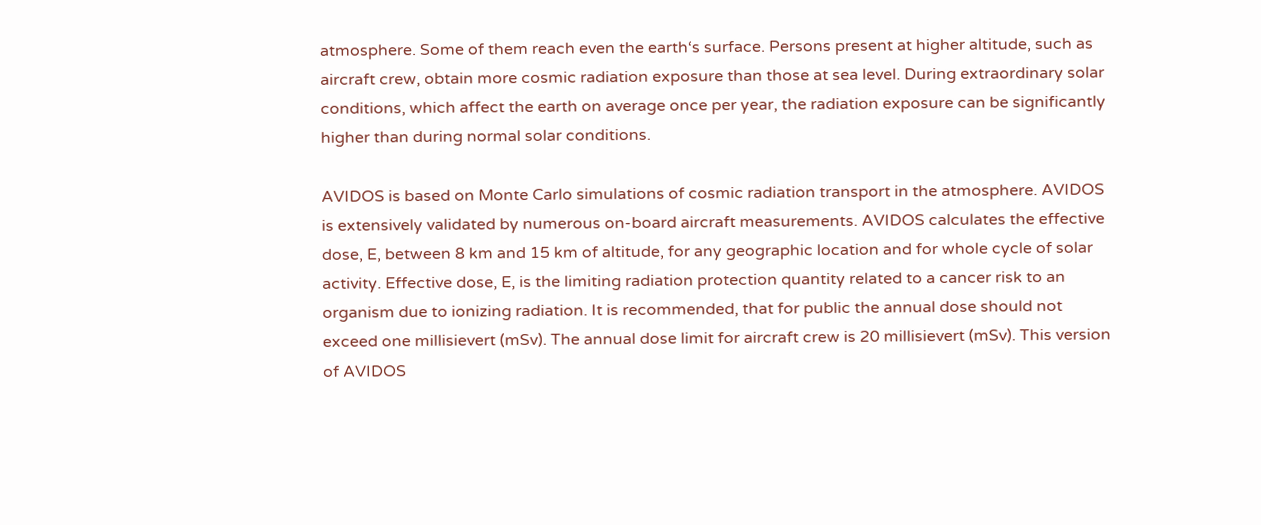atmosphere. Some of them reach even the earth‘s surface. Persons present at higher altitude, such as aircraft crew, obtain more cosmic radiation exposure than those at sea level. During extraordinary solar conditions, which affect the earth on average once per year, the radiation exposure can be significantly higher than during normal solar conditions.

AVIDOS is based on Monte Carlo simulations of cosmic radiation transport in the atmosphere. AVIDOS is extensively validated by numerous on-board aircraft measurements. AVIDOS calculates the effective dose, E, between 8 km and 15 km of altitude, for any geographic location and for whole cycle of solar activity. Effective dose, E, is the limiting radiation protection quantity related to a cancer risk to an organism due to ionizing radiation. It is recommended, that for public the annual dose should not exceed one millisievert (mSv). The annual dose limit for aircraft crew is 20 millisievert (mSv). This version of AVIDOS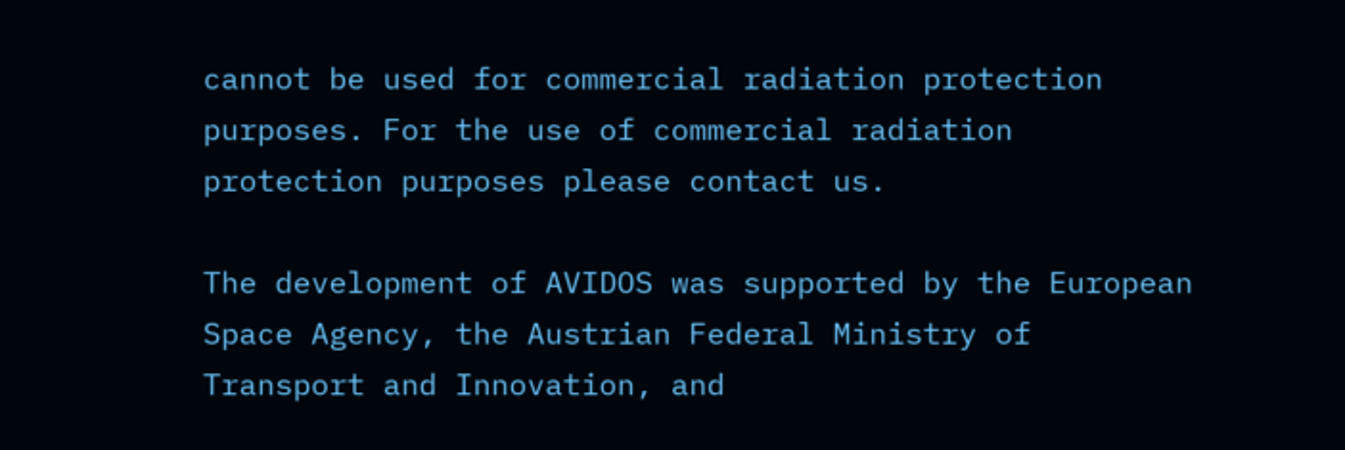cannot be used for commercial radiation protection purposes. For the use of commercial radiation protection purposes please contact us.

The development of AVIDOS was supported by the European Space Agency, the Austrian Federal Ministry of Transport and Innovation, and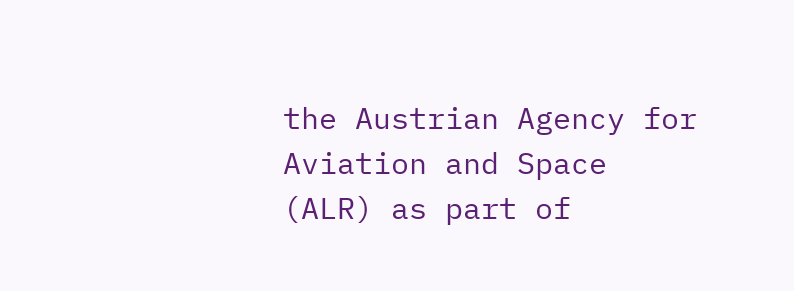the Austrian Agency for Aviation and Space (ALR) as part of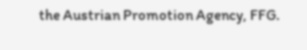the Austrian Promotion Agency, FFG.